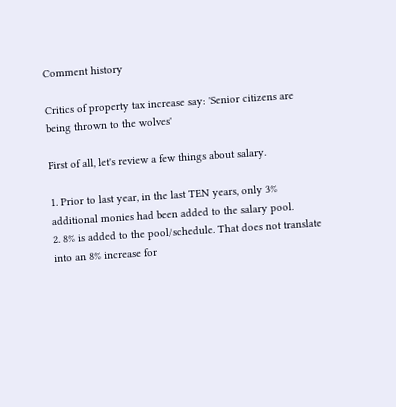Comment history

Critics of property tax increase say: 'Senior citizens are being thrown to the wolves'

First of all, let's review a few things about salary.

1. Prior to last year, in the last TEN years, only 3% additional monies had been added to the salary pool.
2. 8% is added to the pool/schedule. That does not translate into an 8% increase for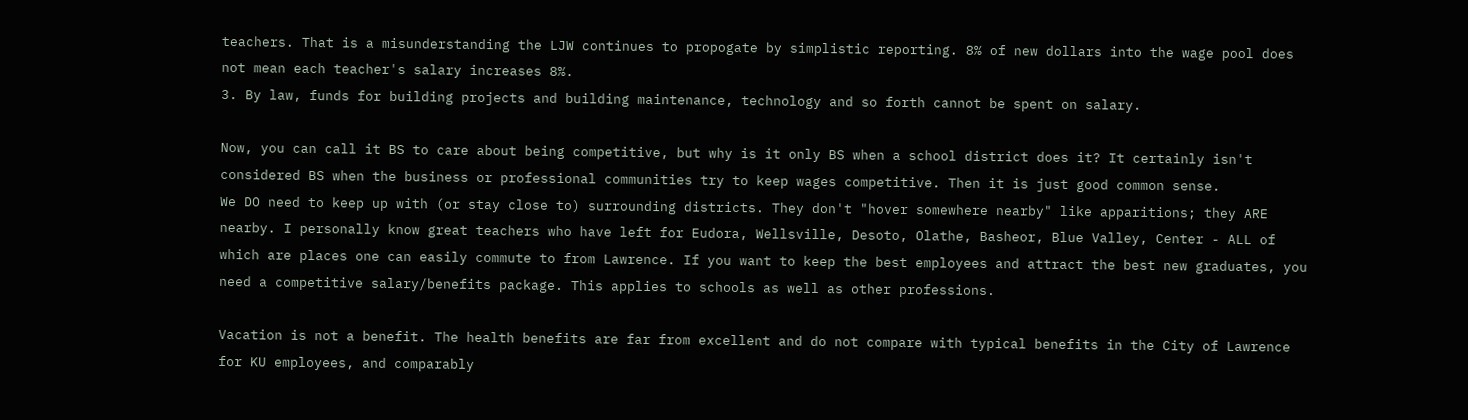teachers. That is a misunderstanding the LJW continues to propogate by simplistic reporting. 8% of new dollars into the wage pool does not mean each teacher's salary increases 8%.
3. By law, funds for building projects and building maintenance, technology and so forth cannot be spent on salary.

Now, you can call it BS to care about being competitive, but why is it only BS when a school district does it? It certainly isn't considered BS when the business or professional communities try to keep wages competitive. Then it is just good common sense.
We DO need to keep up with (or stay close to) surrounding districts. They don't "hover somewhere nearby" like apparitions; they ARE nearby. I personally know great teachers who have left for Eudora, Wellsville, Desoto, Olathe, Basheor, Blue Valley, Center - ALL of which are places one can easily commute to from Lawrence. If you want to keep the best employees and attract the best new graduates, you need a competitive salary/benefits package. This applies to schools as well as other professions.

Vacation is not a benefit. The health benefits are far from excellent and do not compare with typical benefits in the City of Lawrence for KU employees, and comparably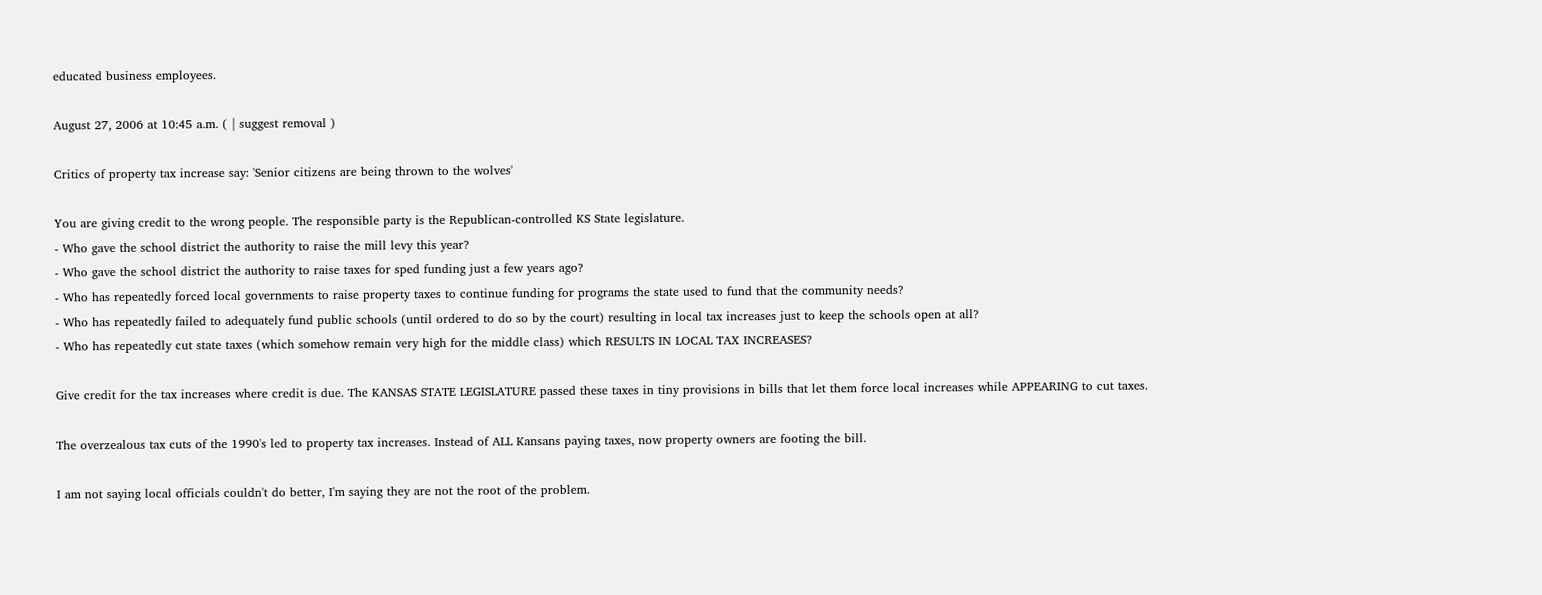educated business employees.

August 27, 2006 at 10:45 a.m. ( | suggest removal )

Critics of property tax increase say: 'Senior citizens are being thrown to the wolves'

You are giving credit to the wrong people. The responsible party is the Republican-controlled KS State legislature.
- Who gave the school district the authority to raise the mill levy this year?
- Who gave the school district the authority to raise taxes for sped funding just a few years ago?
- Who has repeatedly forced local governments to raise property taxes to continue funding for programs the state used to fund that the community needs?
- Who has repeatedly failed to adequately fund public schools (until ordered to do so by the court) resulting in local tax increases just to keep the schools open at all?
- Who has repeatedly cut state taxes (which somehow remain very high for the middle class) which RESULTS IN LOCAL TAX INCREASES?

Give credit for the tax increases where credit is due. The KANSAS STATE LEGISLATURE passed these taxes in tiny provisions in bills that let them force local increases while APPEARING to cut taxes.

The overzealous tax cuts of the 1990's led to property tax increases. Instead of ALL Kansans paying taxes, now property owners are footing the bill.

I am not saying local officials couldn't do better, I'm saying they are not the root of the problem.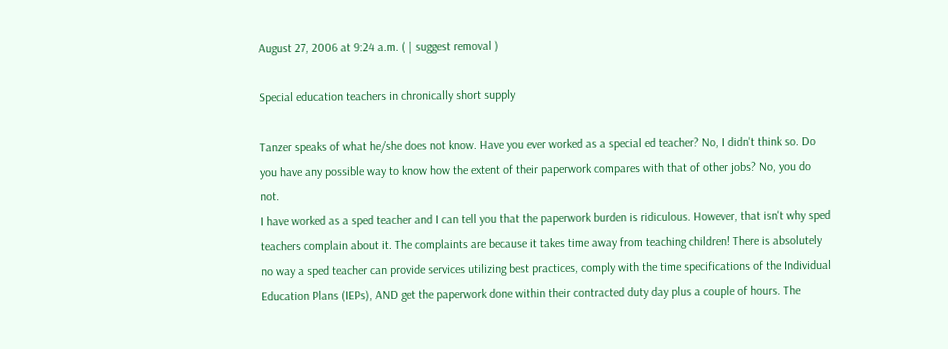August 27, 2006 at 9:24 a.m. ( | suggest removal )

Special education teachers in chronically short supply

Tanzer speaks of what he/she does not know. Have you ever worked as a special ed teacher? No, I didn't think so. Do you have any possible way to know how the extent of their paperwork compares with that of other jobs? No, you do not.
I have worked as a sped teacher and I can tell you that the paperwork burden is ridiculous. However, that isn't why sped teachers complain about it. The complaints are because it takes time away from teaching children! There is absolutely no way a sped teacher can provide services utilizing best practices, comply with the time specifications of the Individual Education Plans (IEPs), AND get the paperwork done within their contracted duty day plus a couple of hours. The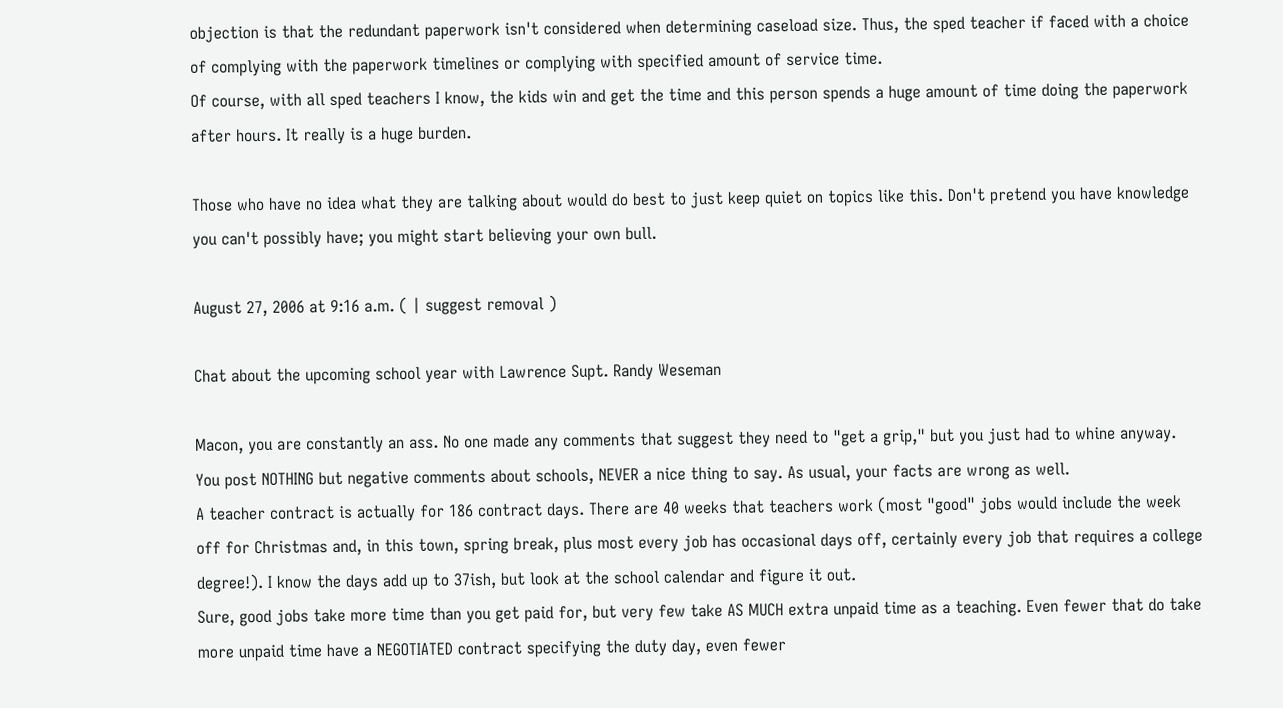objection is that the redundant paperwork isn't considered when determining caseload size. Thus, the sped teacher if faced with a choice of complying with the paperwork timelines or complying with specified amount of service time.
Of course, with all sped teachers I know, the kids win and get the time and this person spends a huge amount of time doing the paperwork after hours. It really is a huge burden.

Those who have no idea what they are talking about would do best to just keep quiet on topics like this. Don't pretend you have knowledge you can't possibly have; you might start believing your own bull.

August 27, 2006 at 9:16 a.m. ( | suggest removal )

Chat about the upcoming school year with Lawrence Supt. Randy Weseman

Macon, you are constantly an ass. No one made any comments that suggest they need to "get a grip," but you just had to whine anyway. You post NOTHING but negative comments about schools, NEVER a nice thing to say. As usual, your facts are wrong as well.
A teacher contract is actually for 186 contract days. There are 40 weeks that teachers work (most "good" jobs would include the week off for Christmas and, in this town, spring break, plus most every job has occasional days off, certainly every job that requires a college degree!). I know the days add up to 37ish, but look at the school calendar and figure it out.
Sure, good jobs take more time than you get paid for, but very few take AS MUCH extra unpaid time as a teaching. Even fewer that do take more unpaid time have a NEGOTIATED contract specifying the duty day, even fewer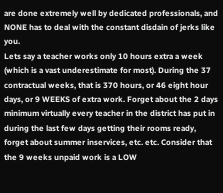are done extremely well by dedicated professionals, and NONE has to deal with the constant disdain of jerks like you.
Lets say a teacher works only 10 hours extra a week (which is a vast underestimate for most). During the 37 contractual weeks, that is 370 hours, or 46 eight hour days, or 9 WEEKS of extra work. Forget about the 2 days minimum virtually every teacher in the district has put in during the last few days getting their rooms ready, forget about summer inservices, etc. etc. Consider that the 9 weeks unpaid work is a LOW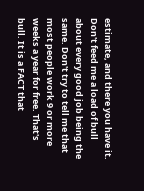estimate, and there you have it. Don't feed me a load of bull about every good job being the same. Don't try to tell me that most people work 9 or more weeks a year for free. That's bull. It is a FACT that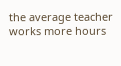the average teacher works more hours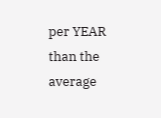per YEAR than the average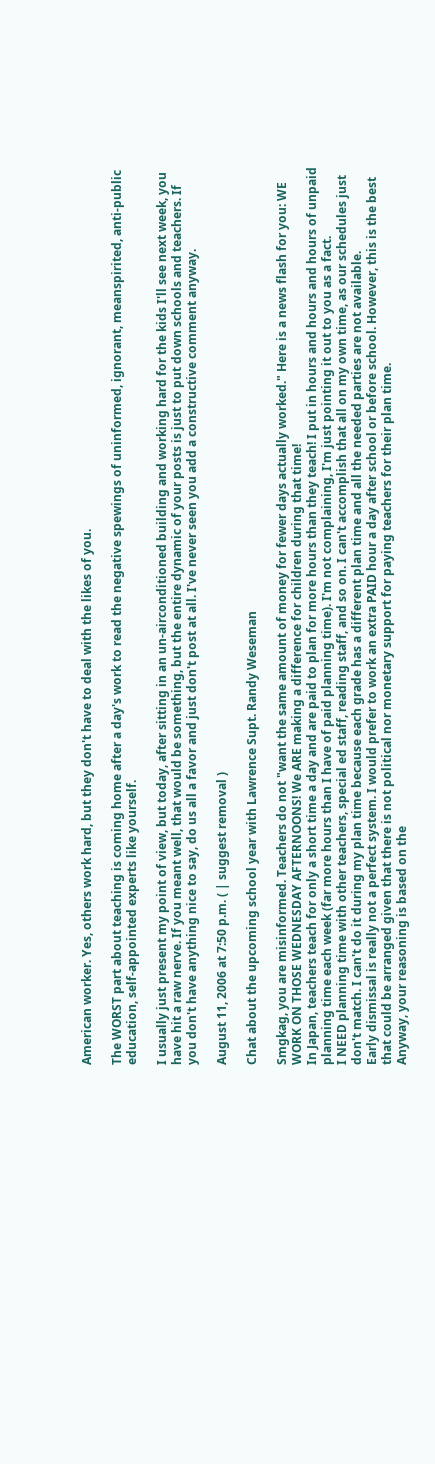American worker. Yes, others work hard, but they don't have to deal with the likes of you.

The WORST part about teaching is coming home after a day's work to read the negative spewings of uninformed, ignorant, meanspirited, anti-public education, self-appointed experts like yourself.

I usually just present my point of view, but today, after sitting in an un-airconditioned building and working hard for the kids I'll see next week, you have hit a raw nerve. If you meant well, that would be something, but the entire dynamic of your posts is just to put down schools and teachers. If you don't have anything nice to say, do us all a favor and just don't post at all. I've never seen you add a constructive comment anyway.

August 11, 2006 at 7:50 p.m. ( | suggest removal )

Chat about the upcoming school year with Lawrence Supt. Randy Weseman

Smgkag, you are misinformed. Teachers do not "want the same amount of money for fewer days actually worked." Here is a news flash for you: WE WORK ON THOSE WEDNESDAY AFTERNOONS! We ARE making a difference for children during that time!
In Japan, teachers teach for only a short time a day and are paid to plan for more hours than they teach! I put in hours and hours and hours of unpaid planning time each week (far more hours than I have of paid planning time). I'm not complaining, I'm just pointing it out to you as a fact.
I NEED planning time with other teachers, special ed staff, reading staff, and so on. I can't accomplish that all on my own time, as our schedules just don't match. I can't do it during my plan time because each grade has a different plan time and all the needed parties are not available.
Early dismissal is really not a perfect system. I would prefer to work an extra PAID hour a day after school or before school. However, this is the best that could be arranged given that there is not political nor monetary support for paying teachers for their plan time.
Anyway, your reasoning is based on the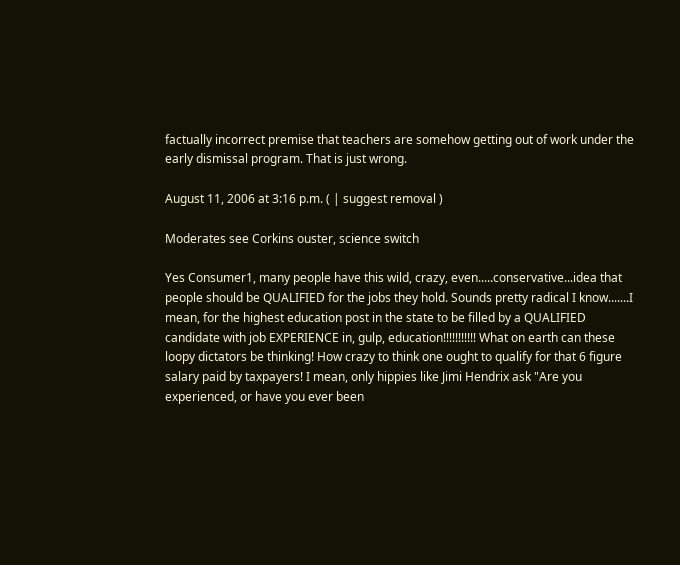factually incorrect premise that teachers are somehow getting out of work under the early dismissal program. That is just wrong.

August 11, 2006 at 3:16 p.m. ( | suggest removal )

Moderates see Corkins ouster, science switch

Yes Consumer1, many people have this wild, crazy, even.....conservative...idea that people should be QUALIFIED for the jobs they hold. Sounds pretty radical I know.......I mean, for the highest education post in the state to be filled by a QUALIFIED candidate with job EXPERIENCE in, gulp, education!!!!!!!!!!! What on earth can these loopy dictators be thinking! How crazy to think one ought to qualify for that 6 figure salary paid by taxpayers! I mean, only hippies like Jimi Hendrix ask "Are you experienced, or have you ever been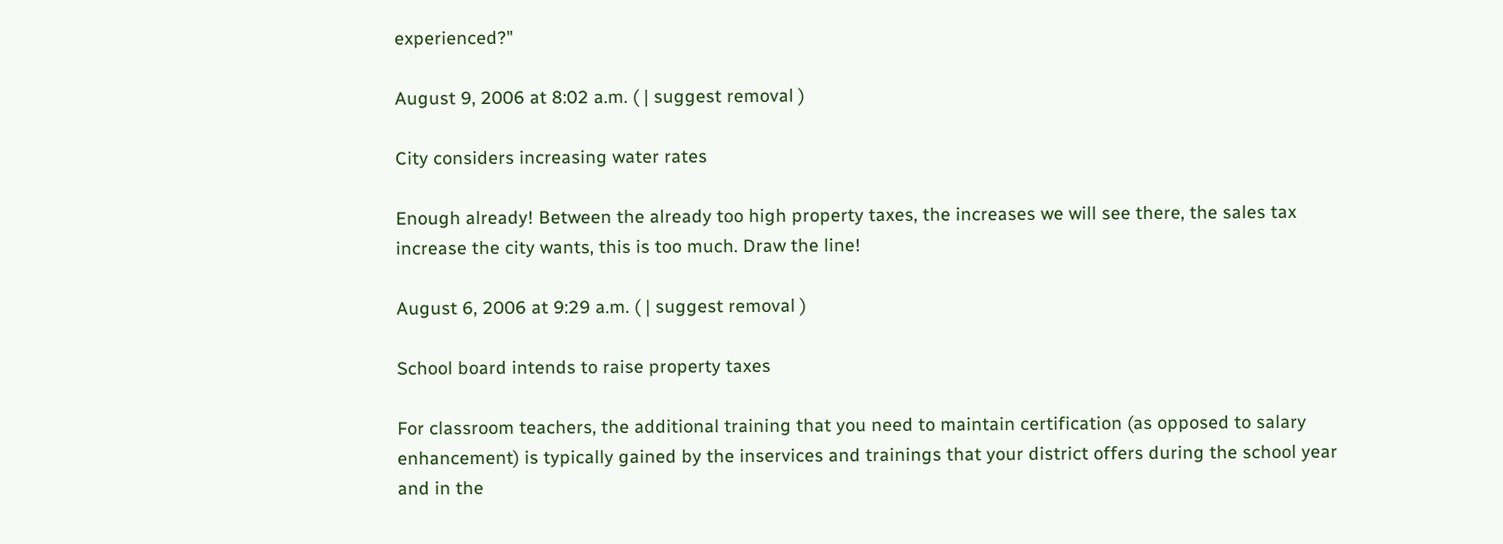experienced?"

August 9, 2006 at 8:02 a.m. ( | suggest removal )

City considers increasing water rates

Enough already! Between the already too high property taxes, the increases we will see there, the sales tax increase the city wants, this is too much. Draw the line!

August 6, 2006 at 9:29 a.m. ( | suggest removal )

School board intends to raise property taxes

For classroom teachers, the additional training that you need to maintain certification (as opposed to salary enhancement) is typically gained by the inservices and trainings that your district offers during the school year and in the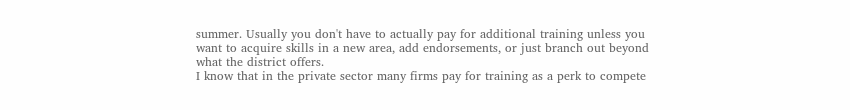summer. Usually you don't have to actually pay for additional training unless you want to acquire skills in a new area, add endorsements, or just branch out beyond what the district offers.
I know that in the private sector many firms pay for training as a perk to compete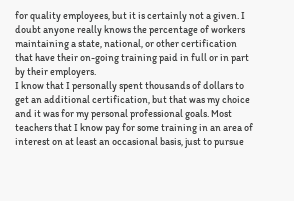for quality employees, but it is certainly not a given. I doubt anyone really knows the percentage of workers maintaining a state, national, or other certification that have their on-going training paid in full or in part by their employers.
I know that I personally spent thousands of dollars to get an additional certification, but that was my choice and it was for my personal professional goals. Most teachers that I know pay for some training in an area of interest on at least an occasional basis, just to pursue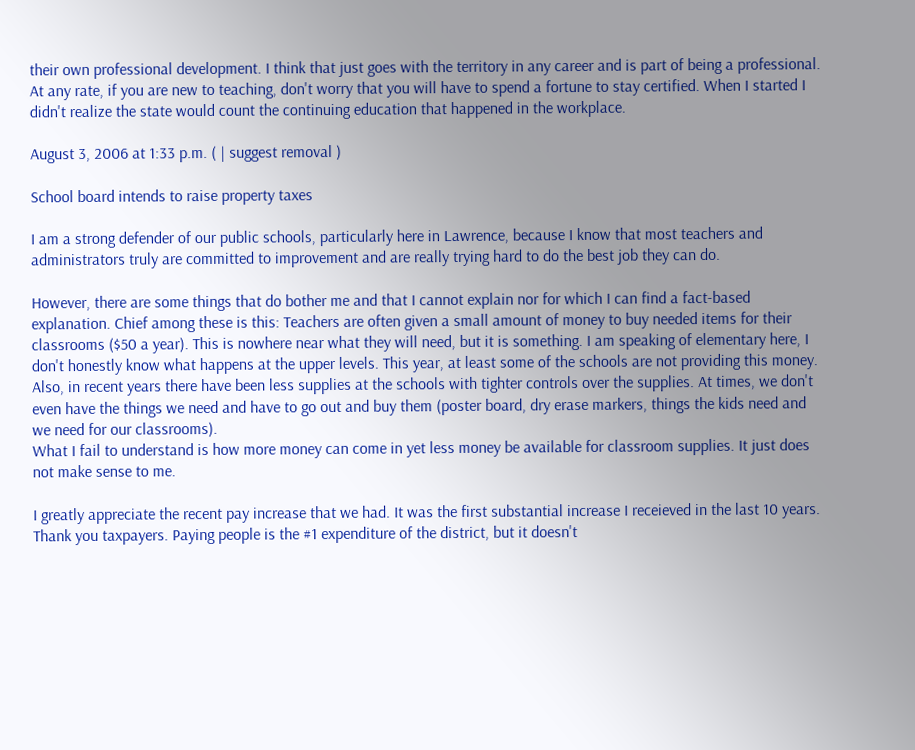their own professional development. I think that just goes with the territory in any career and is part of being a professional.
At any rate, if you are new to teaching, don't worry that you will have to spend a fortune to stay certified. When I started I didn't realize the state would count the continuing education that happened in the workplace.

August 3, 2006 at 1:33 p.m. ( | suggest removal )

School board intends to raise property taxes

I am a strong defender of our public schools, particularly here in Lawrence, because I know that most teachers and administrators truly are committed to improvement and are really trying hard to do the best job they can do.

However, there are some things that do bother me and that I cannot explain nor for which I can find a fact-based explanation. Chief among these is this: Teachers are often given a small amount of money to buy needed items for their classrooms ($50 a year). This is nowhere near what they will need, but it is something. I am speaking of elementary here, I don't honestly know what happens at the upper levels. This year, at least some of the schools are not providing this money. Also, in recent years there have been less supplies at the schools with tighter controls over the supplies. At times, we don't even have the things we need and have to go out and buy them (poster board, dry erase markers, things the kids need and we need for our classrooms).
What I fail to understand is how more money can come in yet less money be available for classroom supplies. It just does not make sense to me.

I greatly appreciate the recent pay increase that we had. It was the first substantial increase I receieved in the last 10 years. Thank you taxpayers. Paying people is the #1 expenditure of the district, but it doesn't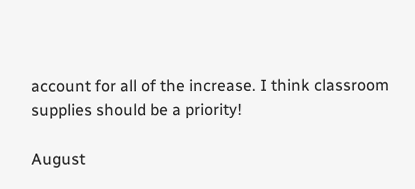account for all of the increase. I think classroom supplies should be a priority!

August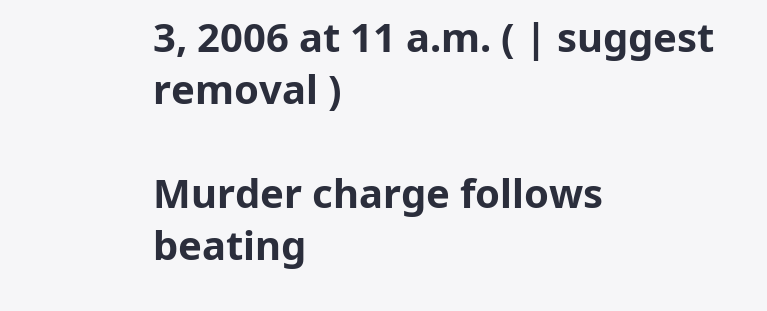3, 2006 at 11 a.m. ( | suggest removal )

Murder charge follows beating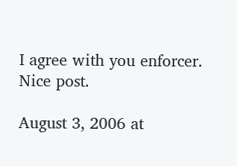I agree with you enforcer. Nice post.

August 3, 2006 at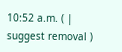10:52 a.m. ( | suggest removal )